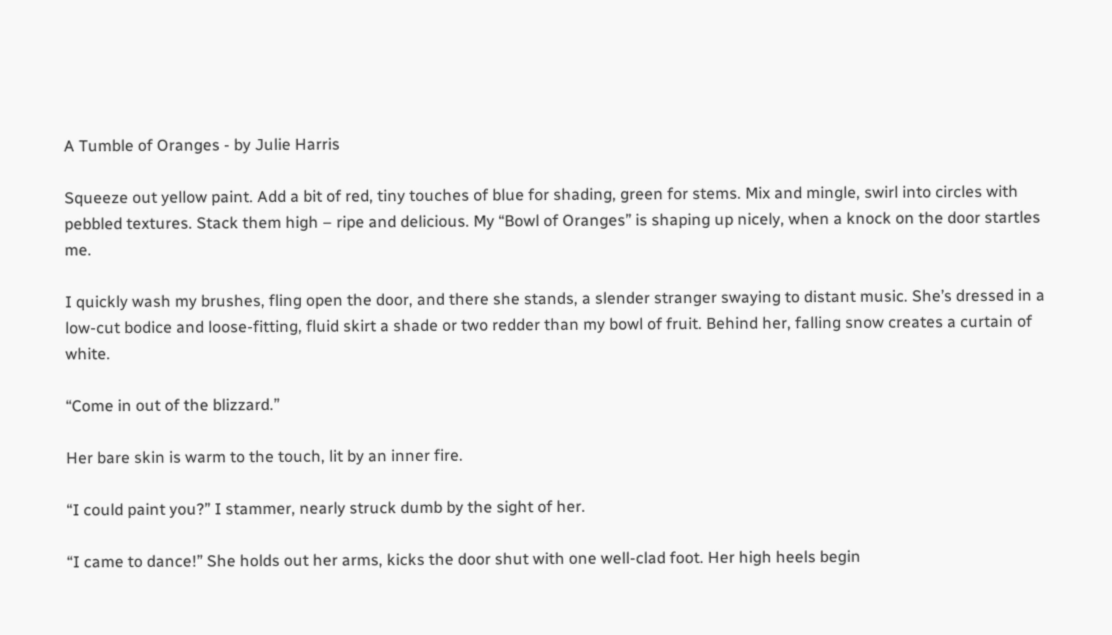A Tumble of Oranges - by Julie Harris

Squeeze out yellow paint. Add a bit of red, tiny touches of blue for shading, green for stems. Mix and mingle, swirl into circles with pebbled textures. Stack them high – ripe and delicious. My “Bowl of Oranges” is shaping up nicely, when a knock on the door startles me.

I quickly wash my brushes, fling open the door, and there she stands, a slender stranger swaying to distant music. She’s dressed in a low-cut bodice and loose-fitting, fluid skirt a shade or two redder than my bowl of fruit. Behind her, falling snow creates a curtain of white.

“Come in out of the blizzard.”

Her bare skin is warm to the touch, lit by an inner fire.

“I could paint you?” I stammer, nearly struck dumb by the sight of her.

“I came to dance!” She holds out her arms, kicks the door shut with one well-clad foot. Her high heels begin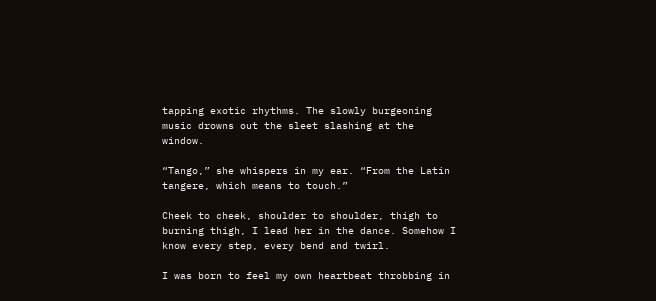tapping exotic rhythms. The slowly burgeoning music drowns out the sleet slashing at the window.

“Tango,” she whispers in my ear. “From the Latin tangere, which means to touch.”

Cheek to cheek, shoulder to shoulder, thigh to burning thigh, I lead her in the dance. Somehow I know every step, every bend and twirl.

I was born to feel my own heartbeat throbbing in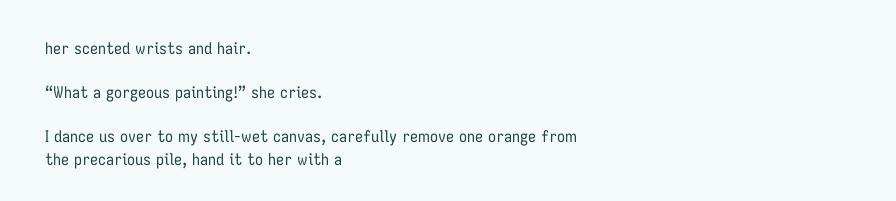her scented wrists and hair.

“What a gorgeous painting!” she cries.

I dance us over to my still-wet canvas, carefully remove one orange from the precarious pile, hand it to her with a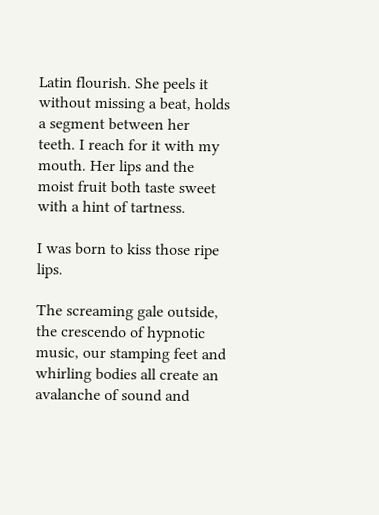Latin flourish. She peels it without missing a beat, holds a segment between her teeth. I reach for it with my mouth. Her lips and the moist fruit both taste sweet with a hint of tartness.

I was born to kiss those ripe lips.

The screaming gale outside, the crescendo of hypnotic music, our stamping feet and whirling bodies all create an avalanche of sound and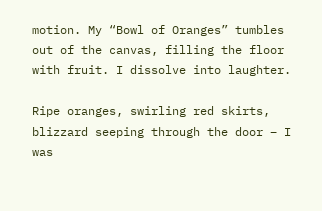motion. My “Bowl of Oranges” tumbles out of the canvas, filling the floor with fruit. I dissolve into laughter.

Ripe oranges, swirling red skirts, blizzard seeping through the door – I was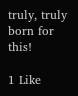truly, truly born for this!

1 Like